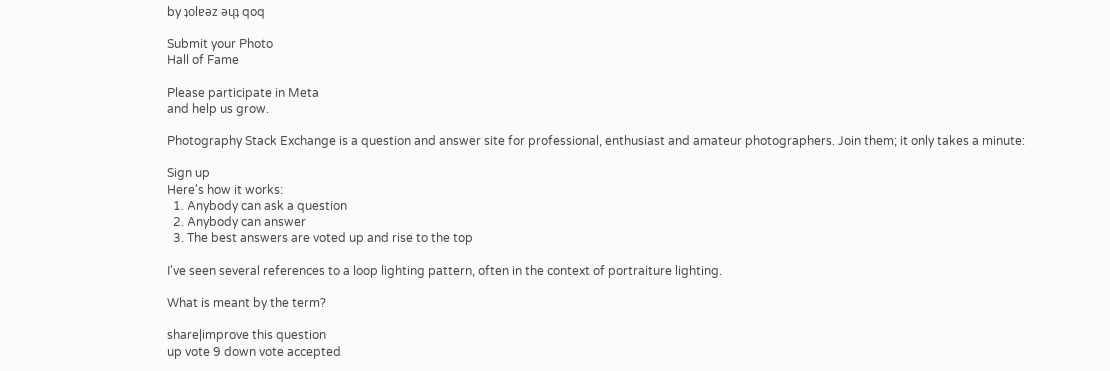by ʇolɐǝz ǝɥʇ qoq

Submit your Photo
Hall of Fame

Please participate in Meta
and help us grow.

Photography Stack Exchange is a question and answer site for professional, enthusiast and amateur photographers. Join them; it only takes a minute:

Sign up
Here's how it works:
  1. Anybody can ask a question
  2. Anybody can answer
  3. The best answers are voted up and rise to the top

I've seen several references to a loop lighting pattern, often in the context of portraiture lighting.

What is meant by the term?

share|improve this question
up vote 9 down vote accepted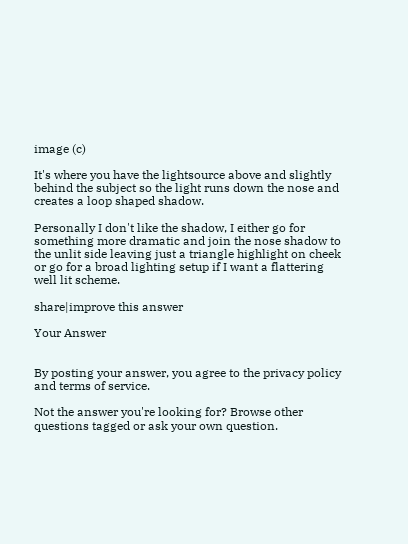image (c)

It's where you have the lightsource above and slightly behind the subject so the light runs down the nose and creates a loop shaped shadow.

Personally I don't like the shadow, I either go for something more dramatic and join the nose shadow to the unlit side leaving just a triangle highlight on cheek or go for a broad lighting setup if I want a flattering well lit scheme.

share|improve this answer

Your Answer


By posting your answer, you agree to the privacy policy and terms of service.

Not the answer you're looking for? Browse other questions tagged or ask your own question.